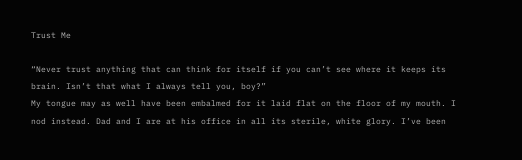Trust Me

“Never trust anything that can think for itself if you can’t see where it keeps its brain. Isn’t that what I always tell you, boy?”
My tongue may as well have been embalmed for it laid flat on the floor of my mouth. I nod instead. Dad and I are at his office in all its sterile, white glory. I’ve been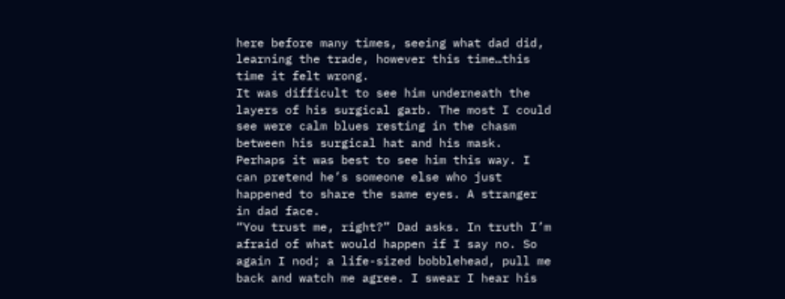here before many times, seeing what dad did, learning the trade, however this time…this time it felt wrong.
It was difficult to see him underneath the layers of his surgical garb. The most I could see were calm blues resting in the chasm between his surgical hat and his mask. Perhaps it was best to see him this way. I can pretend he’s someone else who just happened to share the same eyes. A stranger in dad face.
“You trust me, right?” Dad asks. In truth I’m afraid of what would happen if I say no. So again I nod; a life-sized bobblehead, pull me back and watch me agree. I swear I hear his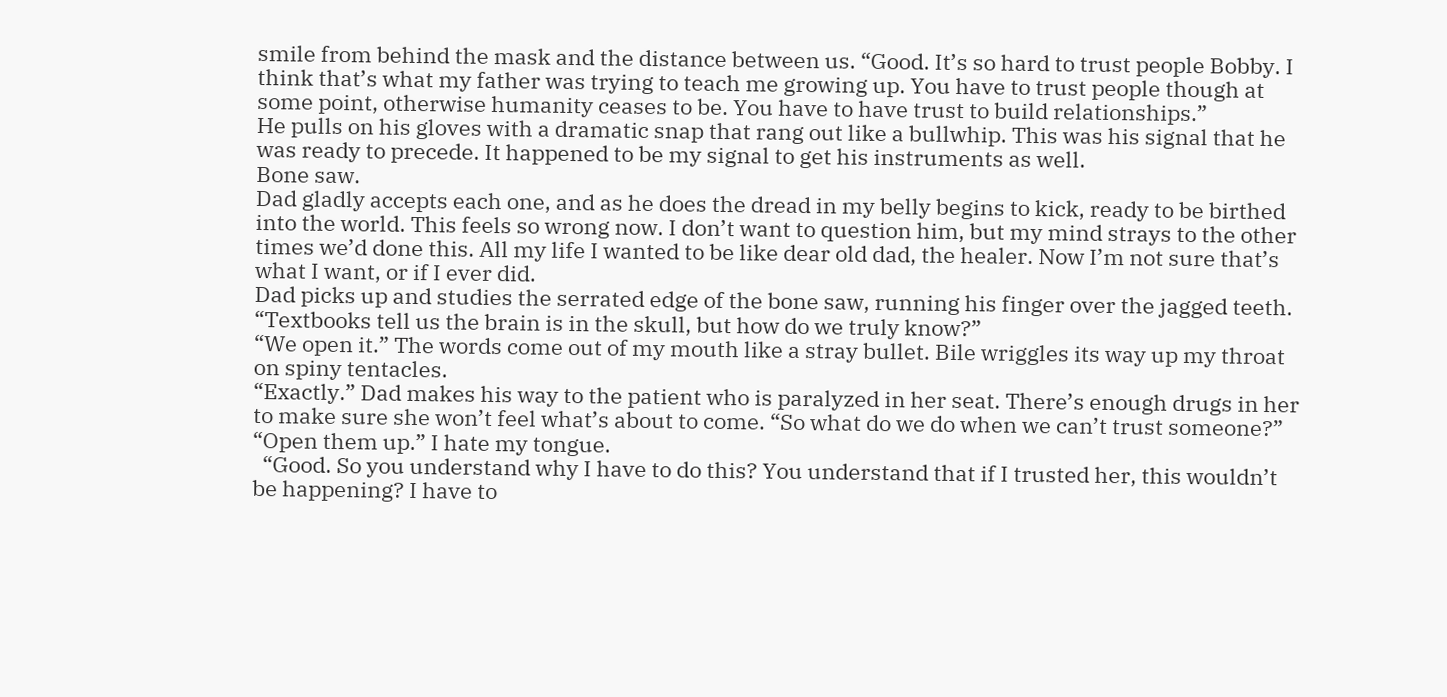smile from behind the mask and the distance between us. “Good. It’s so hard to trust people Bobby. I think that’s what my father was trying to teach me growing up. You have to trust people though at some point, otherwise humanity ceases to be. You have to have trust to build relationships.”
He pulls on his gloves with a dramatic snap that rang out like a bullwhip. This was his signal that he was ready to precede. It happened to be my signal to get his instruments as well.
Bone saw.
Dad gladly accepts each one, and as he does the dread in my belly begins to kick, ready to be birthed into the world. This feels so wrong now. I don’t want to question him, but my mind strays to the other times we’d done this. All my life I wanted to be like dear old dad, the healer. Now I’m not sure that’s what I want, or if I ever did.
Dad picks up and studies the serrated edge of the bone saw, running his finger over the jagged teeth. “Textbooks tell us the brain is in the skull, but how do we truly know?”
“We open it.” The words come out of my mouth like a stray bullet. Bile wriggles its way up my throat on spiny tentacles.
“Exactly.” Dad makes his way to the patient who is paralyzed in her seat. There’s enough drugs in her to make sure she won’t feel what’s about to come. “So what do we do when we can’t trust someone?”
“Open them up.” I hate my tongue.
  “Good. So you understand why I have to do this? You understand that if I trusted her, this wouldn’t be happening? I have to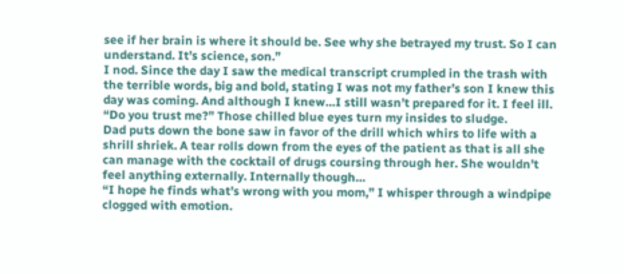see if her brain is where it should be. See why she betrayed my trust. So I can understand. It’s science, son.”
I nod. Since the day I saw the medical transcript crumpled in the trash with the terrible words, big and bold, stating I was not my father’s son I knew this day was coming. And although I knew…I still wasn’t prepared for it. I feel ill.
“Do you trust me?” Those chilled blue eyes turn my insides to sludge.
Dad puts down the bone saw in favor of the drill which whirs to life with a shrill shriek. A tear rolls down from the eyes of the patient as that is all she can manage with the cocktail of drugs coursing through her. She wouldn’t feel anything externally. Internally though…
“I hope he finds what’s wrong with you mom,” I whisper through a windpipe clogged with emotion.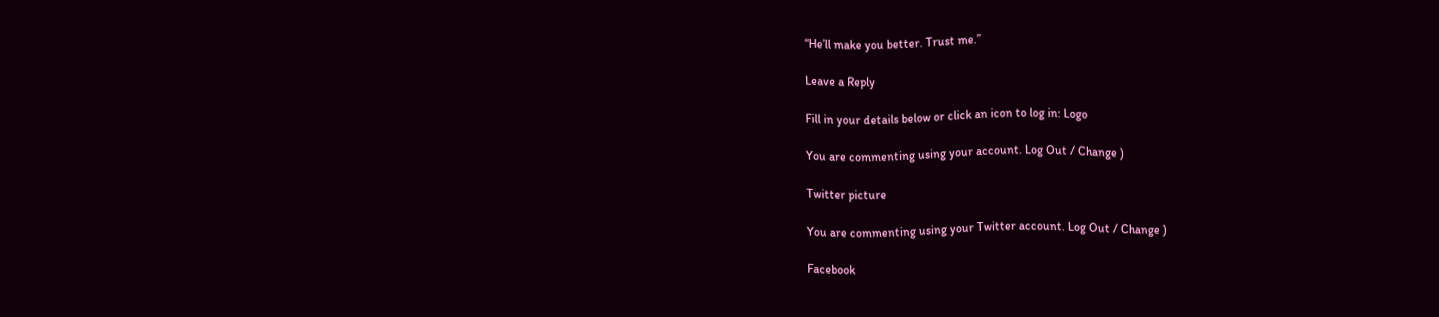“He’ll make you better. Trust me.”

Leave a Reply

Fill in your details below or click an icon to log in: Logo

You are commenting using your account. Log Out / Change )

Twitter picture

You are commenting using your Twitter account. Log Out / Change )

Facebook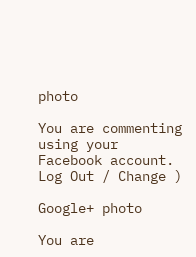photo

You are commenting using your Facebook account. Log Out / Change )

Google+ photo

You are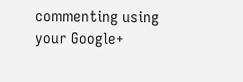commenting using your Google+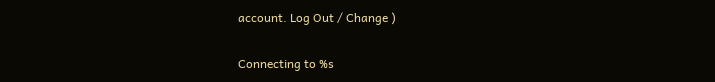account. Log Out / Change )

Connecting to %s